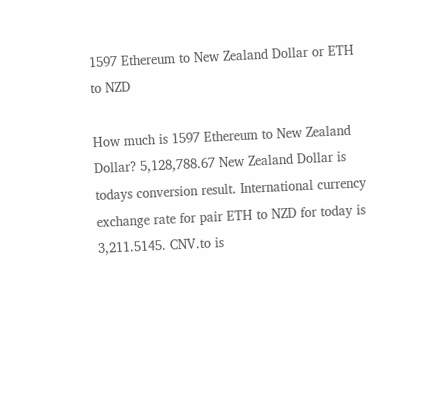1597 Ethereum to New Zealand Dollar or ETH to NZD

How much is 1597 Ethereum to New Zealand Dollar? 5,128,788.67 New Zealand Dollar is todays conversion result. International currency exchange rate for pair ETH to NZD for today is 3,211.5145. CNV.to is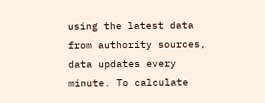using the latest data from authority sources, data updates every minute. To calculate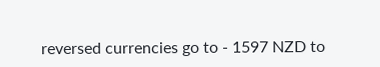reversed currencies go to - 1597 NZD to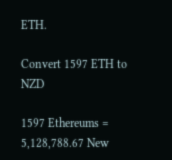ETH.

Convert 1597 ETH to NZD

1597 Ethereums = 5,128,788.67 New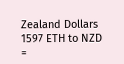Zealand Dollars 1597 ETH to NZD =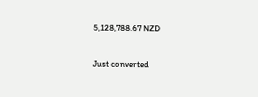5,128,788.67 NZD

Just converted